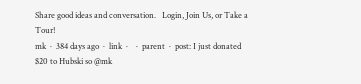Share good ideas and conversation.   Login, Join Us, or Take a Tour!
mk  ·  384 days ago  ·  link  ·    ·  parent  ·  post: I just donated $20 to Hubski so @mk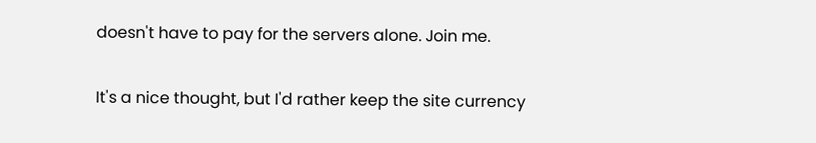doesn't have to pay for the servers alone. Join me.

It's a nice thought, but I'd rather keep the site currency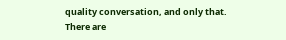quality conversation, and only that. There are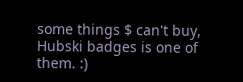some things $ can't buy, Hubski badges is one of them. :)